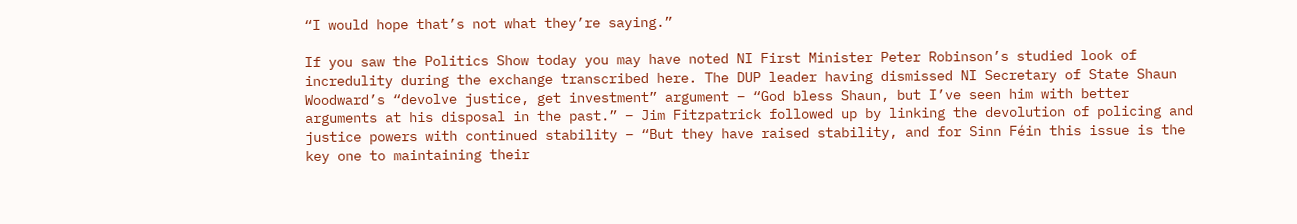“I would hope that’s not what they’re saying.”

If you saw the Politics Show today you may have noted NI First Minister Peter Robinson’s studied look of incredulity during the exchange transcribed here. The DUP leader having dismissed NI Secretary of State Shaun Woodward’s “devolve justice, get investment” argument – “God bless Shaun, but I’ve seen him with better arguments at his disposal in the past.” – Jim Fitzpatrick followed up by linking the devolution of policing and justice powers with continued stability – “But they have raised stability, and for Sinn Féin this issue is the key one to maintaining their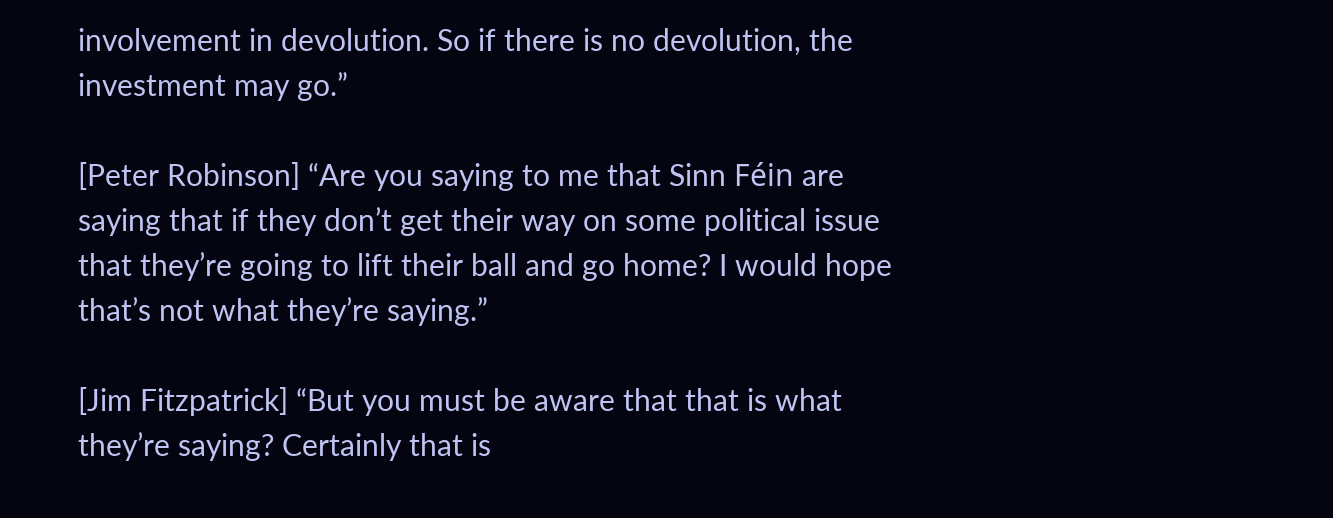involvement in devolution. So if there is no devolution, the investment may go.”

[Peter Robinson] “Are you saying to me that Sinn Féin are saying that if they don’t get their way on some political issue that they’re going to lift their ball and go home? I would hope that’s not what they’re saying.”

[Jim Fitzpatrick] “But you must be aware that that is what they’re saying? Certainly that is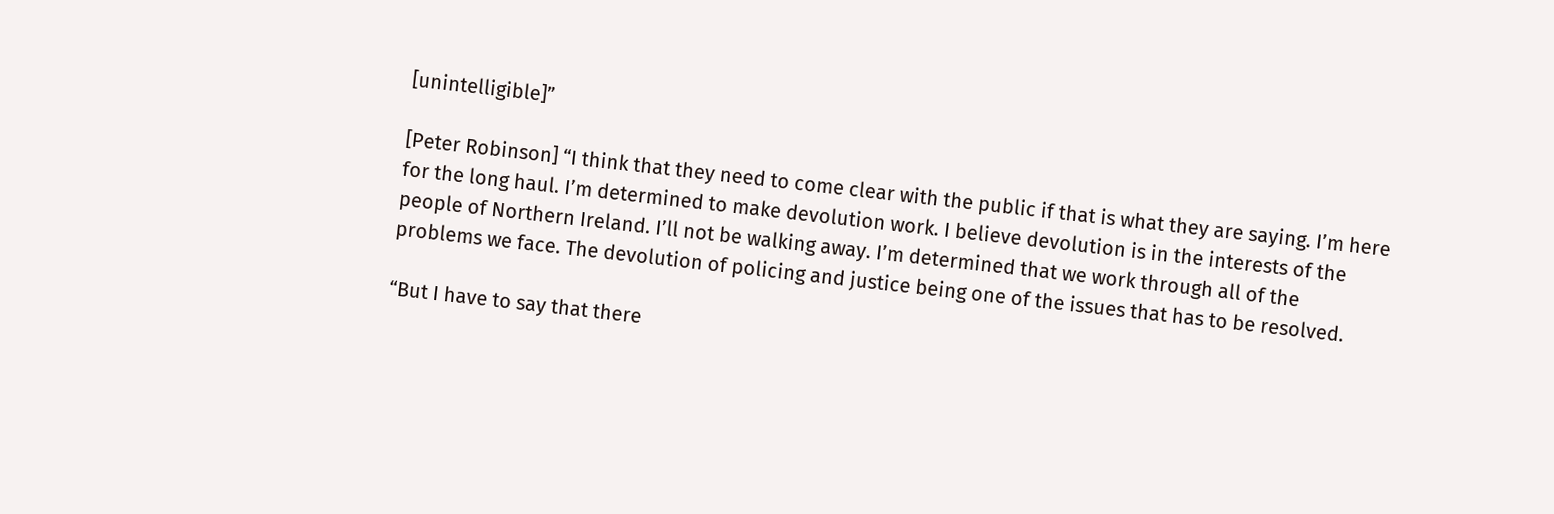[unintelligible]”

[Peter Robinson] “I think that they need to come clear with the public if that is what they are saying. I’m here for the long haul. I’m determined to make devolution work. I believe devolution is in the interests of the people of Northern Ireland. I’ll not be walking away. I’m determined that we work through all of the problems we face. The devolution of policing and justice being one of the issues that has to be resolved.

“But I have to say that there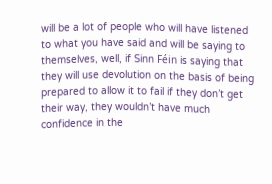will be a lot of people who will have listened to what you have said and will be saying to themselves, well, if Sinn Féin is saying that they will use devolution on the basis of being prepared to allow it to fail if they don’t get their way, they wouldn’t have much confidence in the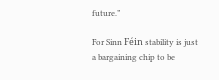future.”

For Sinn Féin stability is just a bargaining chip to be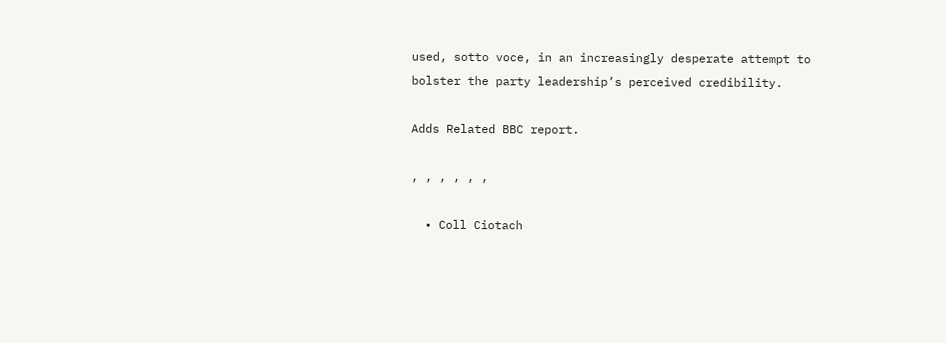used, sotto voce, in an increasingly desperate attempt to bolster the party leadership’s perceived credibility.

Adds Related BBC report.

, , , , , ,

  • Coll Ciotach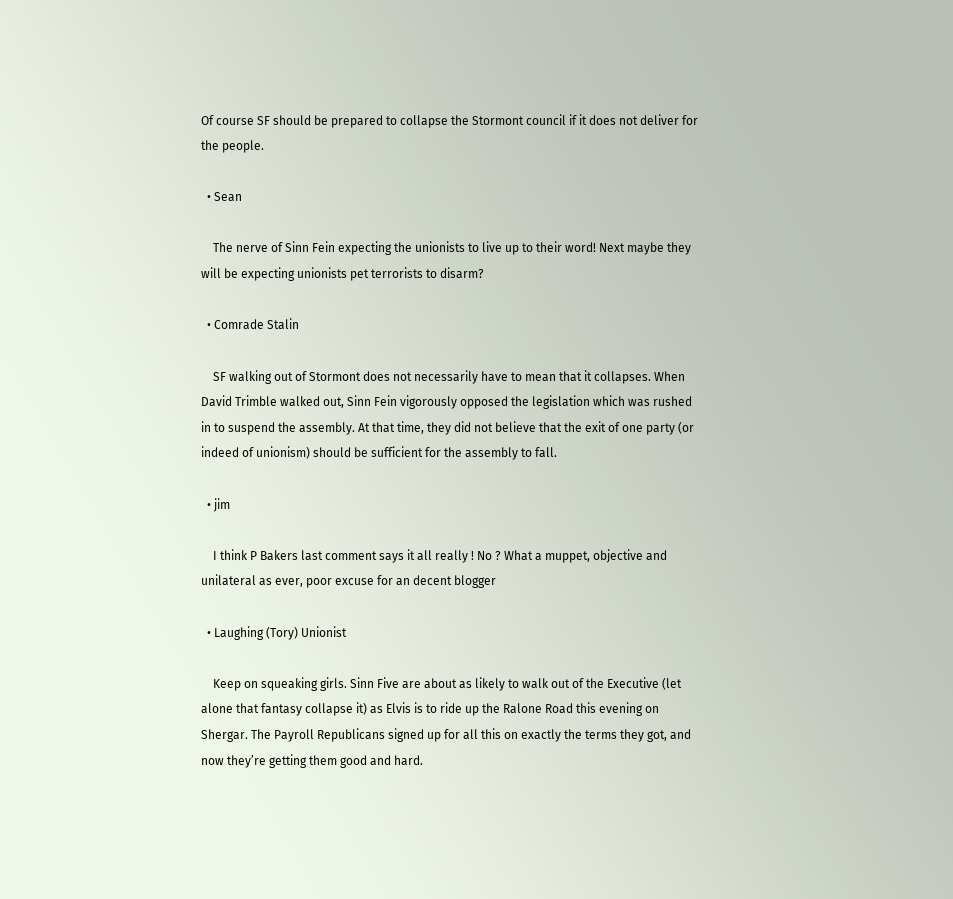Of course SF should be prepared to collapse the Stormont council if it does not deliver for the people.

  • Sean

    The nerve of Sinn Fein expecting the unionists to live up to their word! Next maybe they will be expecting unionists pet terrorists to disarm?

  • Comrade Stalin

    SF walking out of Stormont does not necessarily have to mean that it collapses. When David Trimble walked out, Sinn Fein vigorously opposed the legislation which was rushed in to suspend the assembly. At that time, they did not believe that the exit of one party (or indeed of unionism) should be sufficient for the assembly to fall.

  • jim

    I think P Bakers last comment says it all really ! No ? What a muppet, objective and unilateral as ever, poor excuse for an decent blogger

  • Laughing (Tory) Unionist

    Keep on squeaking girls. Sinn Five are about as likely to walk out of the Executive (let alone that fantasy collapse it) as Elvis is to ride up the Ralone Road this evening on Shergar. The Payroll Republicans signed up for all this on exactly the terms they got, and now they’re getting them good and hard.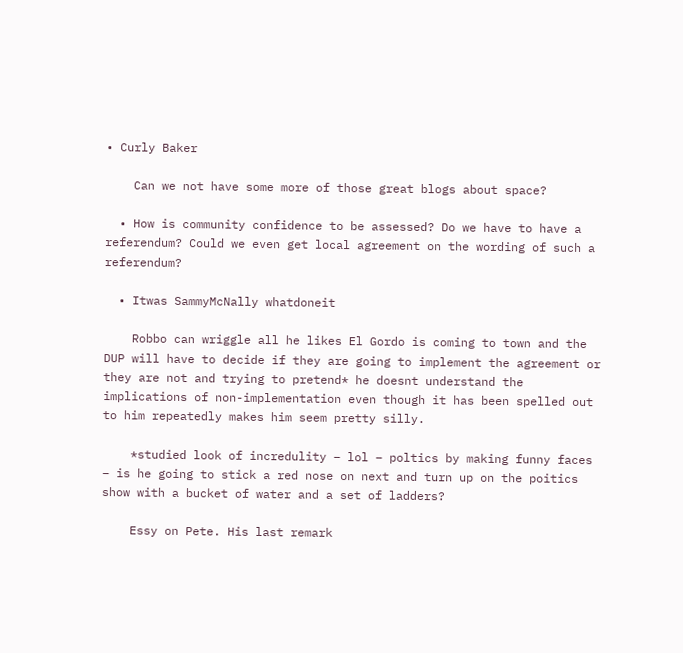• Curly Baker

    Can we not have some more of those great blogs about space?

  • How is community confidence to be assessed? Do we have to have a referendum? Could we even get local agreement on the wording of such a referendum?

  • Itwas SammyMcNally whatdoneit

    Robbo can wriggle all he likes El Gordo is coming to town and the DUP will have to decide if they are going to implement the agreement or they are not and trying to pretend* he doesnt understand the implications of non-implementation even though it has been spelled out to him repeatedly makes him seem pretty silly.

    *studied look of incredulity – lol – poltics by making funny faces – is he going to stick a red nose on next and turn up on the poitics show with a bucket of water and a set of ladders?

    Essy on Pete. His last remark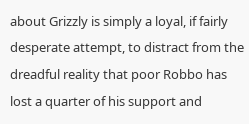about Grizzly is simply a loyal, if fairly desperate attempt, to distract from the dreadful reality that poor Robbo has lost a quarter of his support and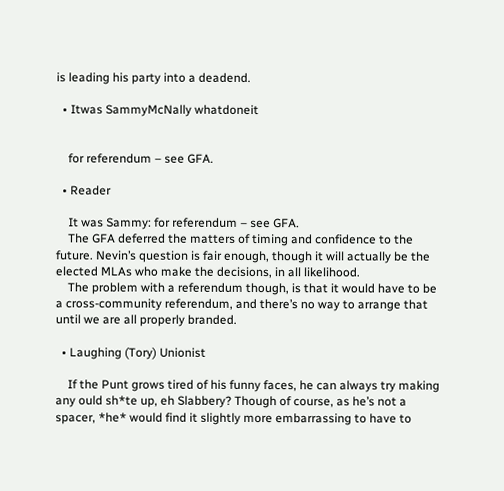is leading his party into a deadend.

  • Itwas SammyMcNally whatdoneit


    for referendum – see GFA.

  • Reader

    It was Sammy: for referendum – see GFA.
    The GFA deferred the matters of timing and confidence to the future. Nevin’s question is fair enough, though it will actually be the elected MLAs who make the decisions, in all likelihood.
    The problem with a referendum though, is that it would have to be a cross-community referendum, and there’s no way to arrange that until we are all properly branded.

  • Laughing (Tory) Unionist

    If the Punt grows tired of his funny faces, he can always try making any ould sh*te up, eh Slabbery? Though of course, as he’s not a spacer, *he* would find it slightly more embarrassing to have to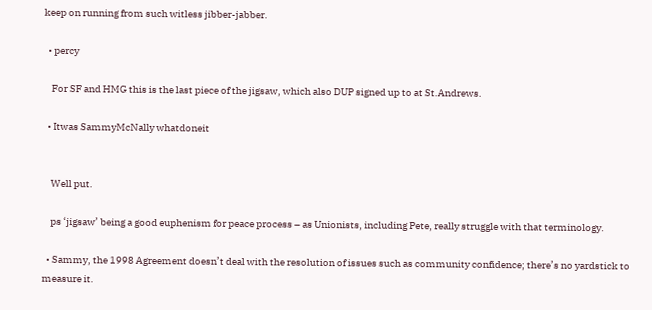keep on running from such witless jibber-jabber.

  • percy

    For SF and HMG this is the last piece of the jigsaw, which also DUP signed up to at St.Andrews.

  • Itwas SammyMcNally whatdoneit


    Well put.

    ps ‘jigsaw’ being a good euphenism for peace process – as Unionists, including Pete, really struggle with that terminology.

  • Sammy, the 1998 Agreement doesn’t deal with the resolution of issues such as community confidence; there’s no yardstick to measure it.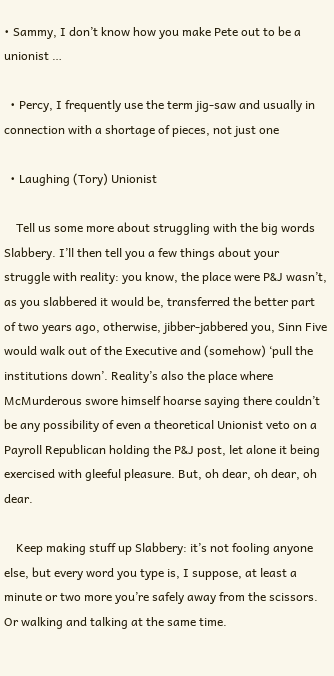• Sammy, I don’t know how you make Pete out to be a unionist …

  • Percy, I frequently use the term jig-saw and usually in connection with a shortage of pieces, not just one

  • Laughing (Tory) Unionist

    Tell us some more about struggling with the big words Slabbery. I’ll then tell you a few things about your struggle with reality: you know, the place were P&J wasn’t, as you slabbered it would be, transferred the better part of two years ago, otherwise, jibber-jabbered you, Sinn Five would walk out of the Executive and (somehow) ‘pull the institutions down’. Reality’s also the place where McMurderous swore himself hoarse saying there couldn’t be any possibility of even a theoretical Unionist veto on a Payroll Republican holding the P&J post, let alone it being exercised with gleeful pleasure. But, oh dear, oh dear, oh dear.

    Keep making stuff up Slabbery: it’s not fooling anyone else, but every word you type is, I suppose, at least a minute or two more you’re safely away from the scissors. Or walking and talking at the same time.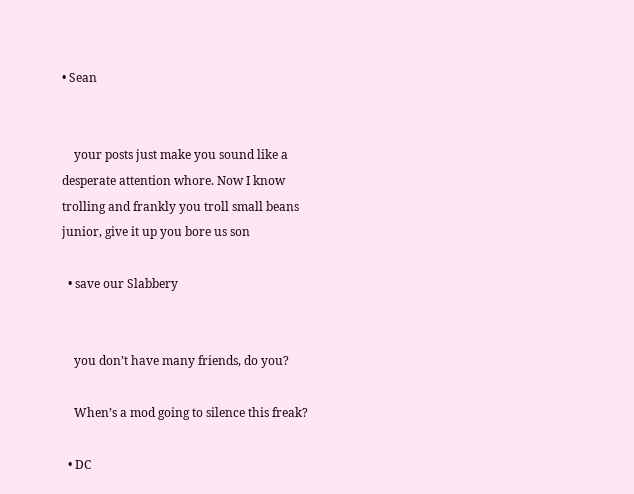• Sean


    your posts just make you sound like a desperate attention whore. Now I know trolling and frankly you troll small beans junior, give it up you bore us son

  • save our Slabbery


    you don’t have many friends, do you?

    When’s a mod going to silence this freak?

  • DC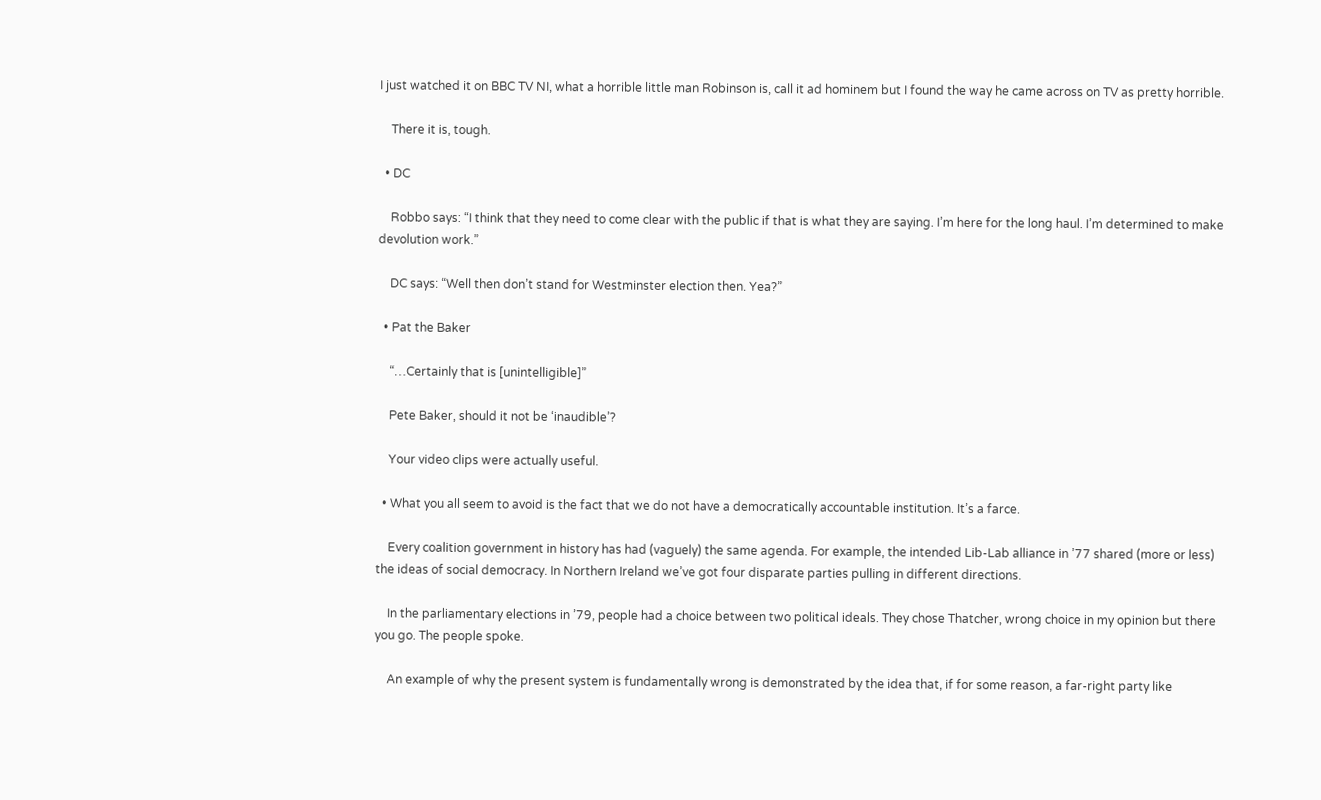I just watched it on BBC TV NI, what a horrible little man Robinson is, call it ad hominem but I found the way he came across on TV as pretty horrible.

    There it is, tough.

  • DC

    Robbo says: “I think that they need to come clear with the public if that is what they are saying. I’m here for the long haul. I’m determined to make devolution work.”

    DC says: “Well then don’t stand for Westminster election then. Yea?”

  • Pat the Baker

    “…Certainly that is [unintelligible]”

    Pete Baker, should it not be ‘inaudible’?

    Your video clips were actually useful.

  • What you all seem to avoid is the fact that we do not have a democratically accountable institution. It’s a farce.

    Every coalition government in history has had (vaguely) the same agenda. For example, the intended Lib-Lab alliance in ’77 shared (more or less) the ideas of social democracy. In Northern Ireland we’ve got four disparate parties pulling in different directions.

    In the parliamentary elections in ’79, people had a choice between two political ideals. They chose Thatcher, wrong choice in my opinion but there you go. The people spoke.

    An example of why the present system is fundamentally wrong is demonstrated by the idea that, if for some reason, a far-right party like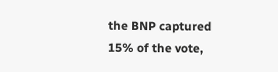the BNP captured 15% of the vote,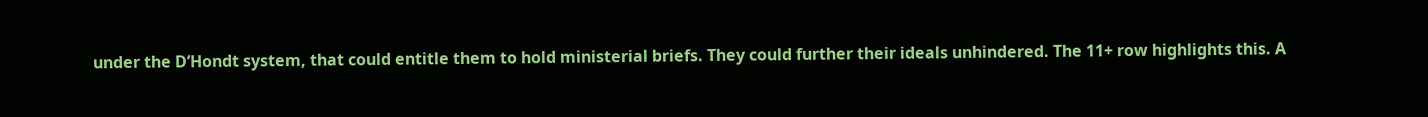under the D’Hondt system, that could entitle them to hold ministerial briefs. They could further their ideals unhindered. The 11+ row highlights this. A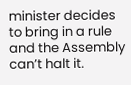minister decides to bring in a rule and the Assembly can’t halt it.